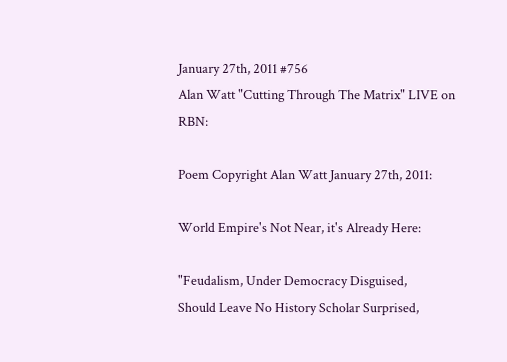January 27th, 2011 #756
Alan Watt "Cutting Through The Matrix" LIVE on RBN:

Poem Copyright Alan Watt January 27th, 2011:

World Empire's Not Near, it's Already Here:

"Feudalism, Under Democracy Disguised,
Should Leave No History Scholar Surprised,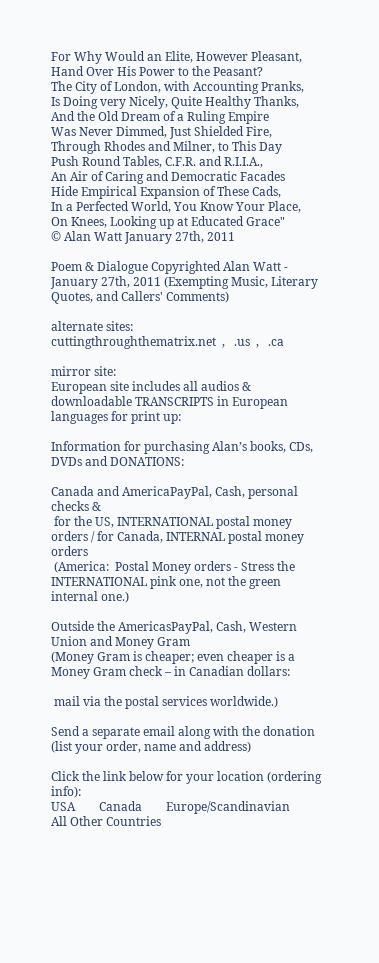For Why Would an Elite, However Pleasant,
Hand Over His Power to the Peasant?
The City of London, with Accounting Pranks,
Is Doing very Nicely, Quite Healthy Thanks,
And the Old Dream of a Ruling Empire
Was Never Dimmed, Just Shielded Fire,
Through Rhodes and Milner, to This Day
Push Round Tables, C.F.R. and R.I.I.A.,
An Air of Caring and Democratic Facades
Hide Empirical Expansion of These Cads,
In a Perfected World, You Know Your Place,
On Knees, Looking up at Educated Grace"
© Alan Watt January 27th, 2011

Poem & Dialogue Copyrighted Alan Watt - January 27th, 2011 (Exempting Music, Literary Quotes, and Callers' Comments)

alternate sites:
cuttingthroughthematrix.net  ,   .us  ,   .ca

mirror site:
European site includes all audios & downloadable TRANSCRIPTS in European languages for print up:

Information for purchasing Alan’s books, CDs, DVDs and DONATIONS:

Canada and AmericaPayPal, Cash, personal checks &
 for the US, INTERNATIONAL postal money orders / for Canada, INTERNAL postal money orders
 (America:  Postal Money orders - Stress the INTERNATIONAL pink one, not the green internal one.)

Outside the AmericasPayPal, Cash, Western Union and Money Gram
(Money Gram is cheaper; even cheaper is a Money Gram check – in Canadian dollars:

 mail via the postal services worldwide.)

Send a separate email along with the donation (list your order, name and address)

Click the link below for your location (ordering info):
USA        Canada        Europe/Scandinavian        All Other Countries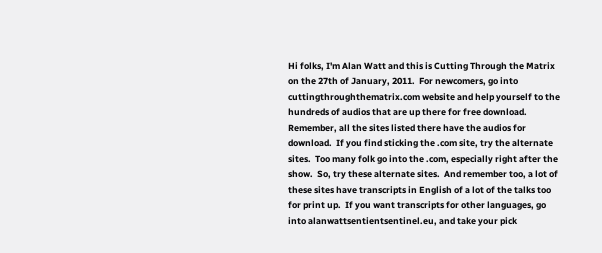Hi folks, I'm Alan Watt and this is Cutting Through the Matrix on the 27th of January, 2011.  For newcomers, go into cuttingthroughthematrix.com website and help yourself to the hundreds of audios that are up there for free download.  Remember, all the sites listed there have the audios for download.  If you find sticking the .com site, try the alternate sites.  Too many folk go into the .com, especially right after the show.  So, try these alternate sites.  And remember too, a lot of these sites have transcripts in English of a lot of the talks too for print up.  If you want transcripts for other languages, go into alanwattsentientsentinel.eu, and take your pick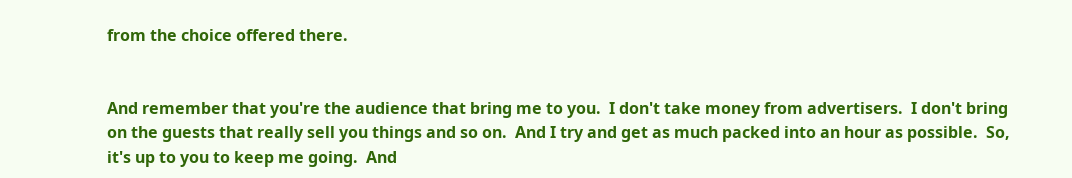from the choice offered there.


And remember that you're the audience that bring me to you.  I don't take money from advertisers.  I don't bring on the guests that really sell you things and so on.  And I try and get as much packed into an hour as possible.  So, it's up to you to keep me going.  And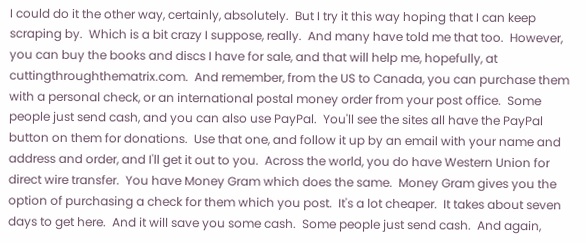I could do it the other way, certainly, absolutely.  But I try it this way hoping that I can keep scraping by.  Which is a bit crazy I suppose, really.  And many have told me that too.  However, you can buy the books and discs I have for sale, and that will help me, hopefully, at cuttingthroughthematrix.com.  And remember, from the US to Canada, you can purchase them with a personal check, or an international postal money order from your post office.  Some people just send cash, and you can also use PayPal.  You'll see the sites all have the PayPal button on them for donations.  Use that one, and follow it up by an email with your name and address and order, and I'll get it out to you.  Across the world, you do have Western Union for direct wire transfer.  You have Money Gram which does the same.  Money Gram gives you the option of purchasing a check for them which you post.  It's a lot cheaper.  It takes about seven days to get here.  And it will save you some cash.  Some people just send cash.  And again,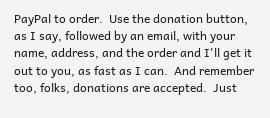PayPal to order.  Use the donation button, as I say, followed by an email, with your name, address, and the order and I'll get it out to you, as fast as I can.  And remember too, folks, donations are accepted.  Just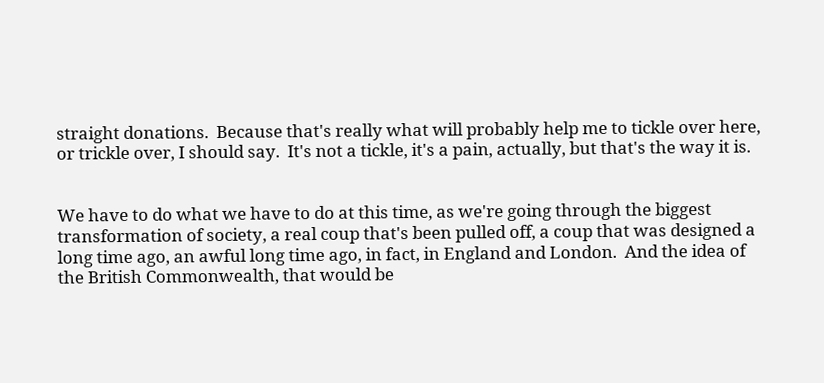straight donations.  Because that's really what will probably help me to tickle over here, or trickle over, I should say.  It's not a tickle, it's a pain, actually, but that's the way it is.


We have to do what we have to do at this time, as we're going through the biggest transformation of society, a real coup that's been pulled off, a coup that was designed a long time ago, an awful long time ago, in fact, in England and London.  And the idea of the British Commonwealth, that would be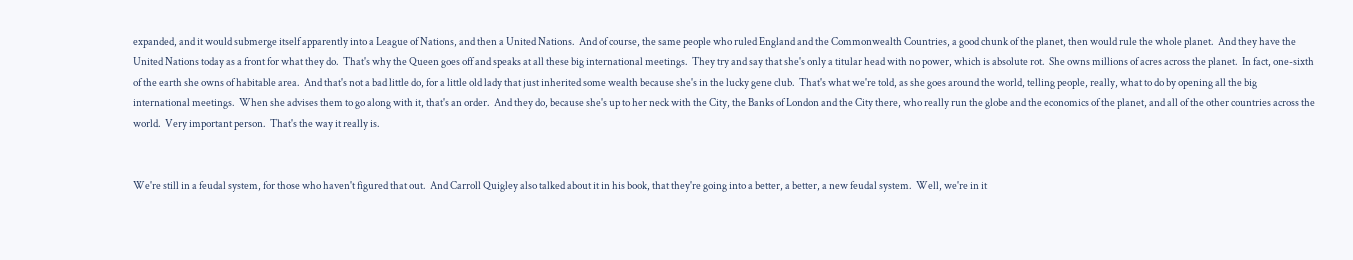expanded, and it would submerge itself apparently into a League of Nations, and then a United Nations.  And of course, the same people who ruled England and the Commonwealth Countries, a good chunk of the planet, then would rule the whole planet.  And they have the United Nations today as a front for what they do.  That's why the Queen goes off and speaks at all these big international meetings.  They try and say that she's only a titular head with no power, which is absolute rot.  She owns millions of acres across the planet.  In fact, one-sixth of the earth she owns of habitable area.  And that's not a bad little do, for a little old lady that just inherited some wealth because she's in the lucky gene club.  That's what we're told, as she goes around the world, telling people, really, what to do by opening all the big international meetings.  When she advises them to go along with it, that's an order.  And they do, because she's up to her neck with the City, the Banks of London and the City there, who really run the globe and the economics of the planet, and all of the other countries across the world.  Very important person.  That's the way it really is.


We're still in a feudal system, for those who haven't figured that out.  And Carroll Quigley also talked about it in his book, that they're going into a better, a better, a new feudal system.  Well, we're in it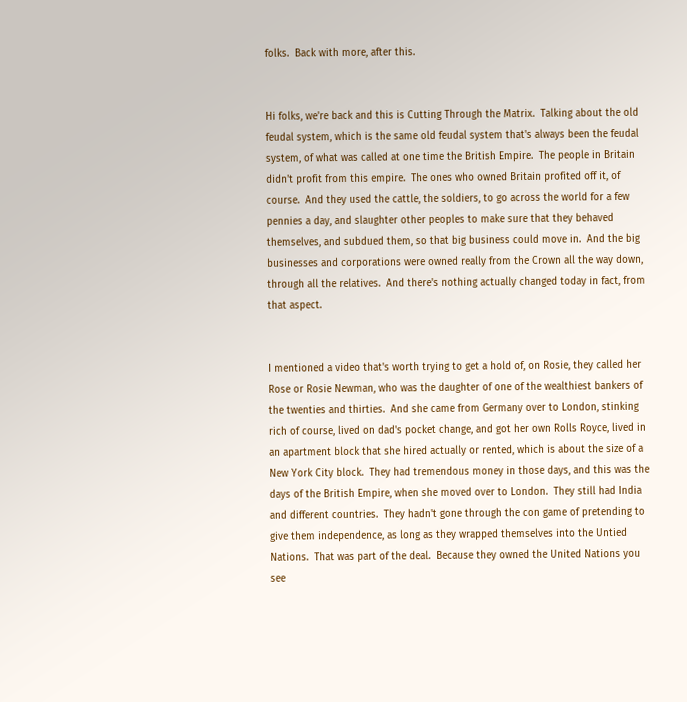folks.  Back with more, after this.


Hi folks, we're back and this is Cutting Through the Matrix.  Talking about the old feudal system, which is the same old feudal system that's always been the feudal system, of what was called at one time the British Empire.  The people in Britain didn't profit from this empire.  The ones who owned Britain profited off it, of course.  And they used the cattle, the soldiers, to go across the world for a few pennies a day, and slaughter other peoples to make sure that they behaved themselves, and subdued them, so that big business could move in.  And the big businesses and corporations were owned really from the Crown all the way down, through all the relatives.  And there's nothing actually changed today in fact, from that aspect.


I mentioned a video that's worth trying to get a hold of, on Rosie, they called her Rose or Rosie Newman, who was the daughter of one of the wealthiest bankers of the twenties and thirties.  And she came from Germany over to London, stinking rich of course, lived on dad's pocket change, and got her own Rolls Royce, lived in an apartment block that she hired actually or rented, which is about the size of a New York City block.  They had tremendous money in those days, and this was the days of the British Empire, when she moved over to London.  They still had India and different countries.  They hadn't gone through the con game of pretending to give them independence, as long as they wrapped themselves into the Untied Nations.  That was part of the deal.  Because they owned the United Nations you see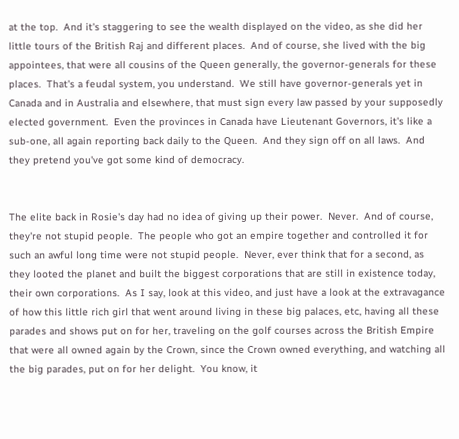at the top.  And it's staggering to see the wealth displayed on the video, as she did her little tours of the British Raj and different places.  And of course, she lived with the big appointees, that were all cousins of the Queen generally, the governor-generals for these places.  That's a feudal system, you understand.  We still have governor-generals yet in Canada and in Australia and elsewhere, that must sign every law passed by your supposedly elected government.  Even the provinces in Canada have Lieutenant Governors, it's like a sub-one, all again reporting back daily to the Queen.  And they sign off on all laws.  And they pretend you've got some kind of democracy.


The elite back in Rosie's day had no idea of giving up their power.  Never.  And of course, they're not stupid people.  The people who got an empire together and controlled it for such an awful long time were not stupid people.  Never, ever think that for a second, as they looted the planet and built the biggest corporations that are still in existence today, their own corporations.  As I say, look at this video, and just have a look at the extravagance of how this little rich girl that went around living in these big palaces, etc, having all these parades and shows put on for her, traveling on the golf courses across the British Empire that were all owned again by the Crown, since the Crown owned everything, and watching all the big parades, put on for her delight.  You know, it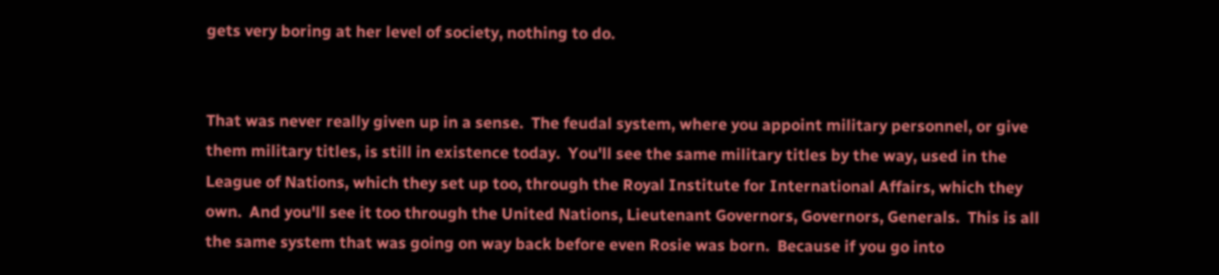gets very boring at her level of society, nothing to do.


That was never really given up in a sense.  The feudal system, where you appoint military personnel, or give them military titles, is still in existence today.  You'll see the same military titles by the way, used in the League of Nations, which they set up too, through the Royal Institute for International Affairs, which they own.  And you'll see it too through the United Nations, Lieutenant Governors, Governors, Generals.  This is all the same system that was going on way back before even Rosie was born.  Because if you go into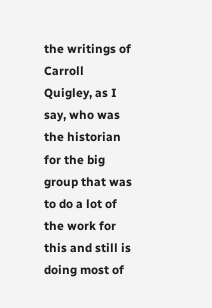the writings of Carroll Quigley, as I say, who was the historian for the big group that was to do a lot of the work for this and still is doing most of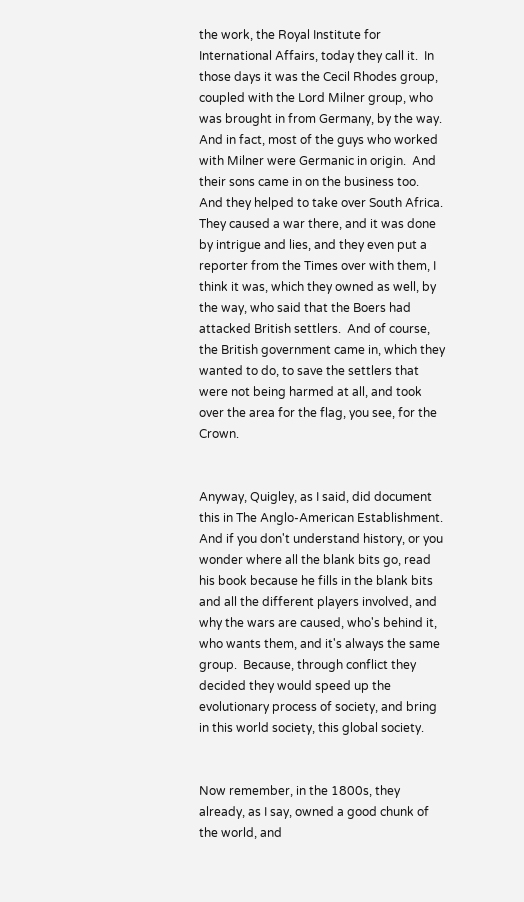the work, the Royal Institute for International Affairs, today they call it.  In those days it was the Cecil Rhodes group, coupled with the Lord Milner group, who was brought in from Germany, by the way.  And in fact, most of the guys who worked with Milner were Germanic in origin.  And their sons came in on the business too.  And they helped to take over South Africa.  They caused a war there, and it was done by intrigue and lies, and they even put a reporter from the Times over with them, I think it was, which they owned as well, by the way, who said that the Boers had attacked British settlers.  And of course, the British government came in, which they wanted to do, to save the settlers that were not being harmed at all, and took over the area for the flag, you see, for the Crown.


Anyway, Quigley, as I said, did document this in The Anglo-American Establishment.  And if you don't understand history, or you wonder where all the blank bits go, read his book because he fills in the blank bits and all the different players involved, and why the wars are caused, who's behind it, who wants them, and it's always the same group.  Because, through conflict they decided they would speed up the evolutionary process of society, and bring in this world society, this global society.


Now remember, in the 1800s, they already, as I say, owned a good chunk of the world, and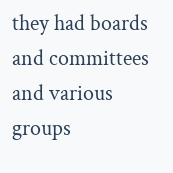they had boards and committees and various groups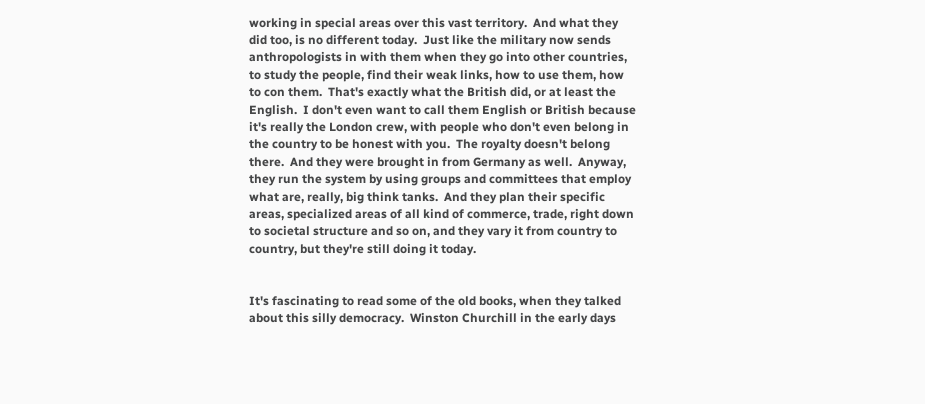working in special areas over this vast territory.  And what they did too, is no different today.  Just like the military now sends anthropologists in with them when they go into other countries, to study the people, find their weak links, how to use them, how to con them.  That's exactly what the British did, or at least the English.  I don't even want to call them English or British because it's really the London crew, with people who don't even belong in the country to be honest with you.  The royalty doesn't belong there.  And they were brought in from Germany as well.  Anyway, they run the system by using groups and committees that employ what are, really, big think tanks.  And they plan their specific areas, specialized areas of all kind of commerce, trade, right down to societal structure and so on, and they vary it from country to country, but they're still doing it today.


It's fascinating to read some of the old books, when they talked about this silly democracy.  Winston Churchill in the early days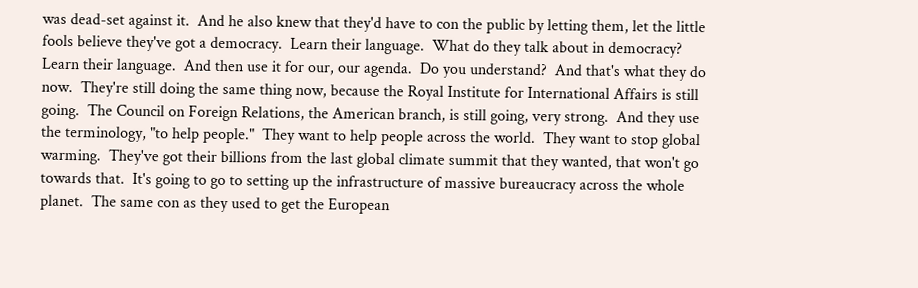was dead-set against it.  And he also knew that they'd have to con the public by letting them, let the little fools believe they've got a democracy.  Learn their language.  What do they talk about in democracy?  Learn their language.  And then use it for our, our agenda.  Do you understand?  And that's what they do now.  They're still doing the same thing now, because the Royal Institute for International Affairs is still going.  The Council on Foreign Relations, the American branch, is still going, very strong.  And they use the terminology, "to help people."  They want to help people across the world.  They want to stop global warming.  They've got their billions from the last global climate summit that they wanted, that won't go towards that.  It's going to go to setting up the infrastructure of massive bureaucracy across the whole planet.  The same con as they used to get the European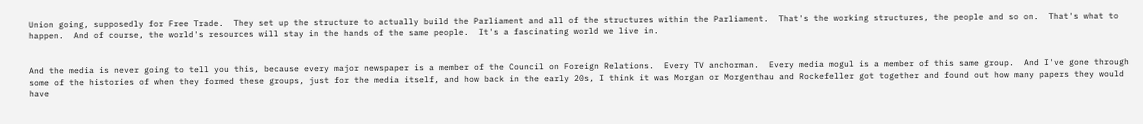Union going, supposedly for Free Trade.  They set up the structure to actually build the Parliament and all of the structures within the Parliament.  That's the working structures, the people and so on.  That's what to happen.  And of course, the world's resources will stay in the hands of the same people.  It's a fascinating world we live in.


And the media is never going to tell you this, because every major newspaper is a member of the Council on Foreign Relations.  Every TV anchorman.  Every media mogul is a member of this same group.  And I've gone through some of the histories of when they formed these groups, just for the media itself, and how back in the early 20s, I think it was Morgan or Morgenthau and Rockefeller got together and found out how many papers they would have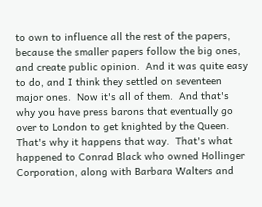to own to influence all the rest of the papers, because the smaller papers follow the big ones, and create public opinion.  And it was quite easy to do, and I think they settled on seventeen major ones.  Now it's all of them.  And that's why you have press barons that eventually go over to London to get knighted by the Queen.  That's why it happens that way.  That's what happened to Conrad Black who owned Hollinger Corporation, along with Barbara Walters and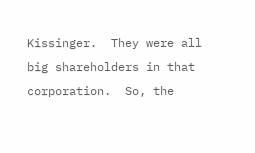Kissinger.  They were all big shareholders in that corporation.  So, the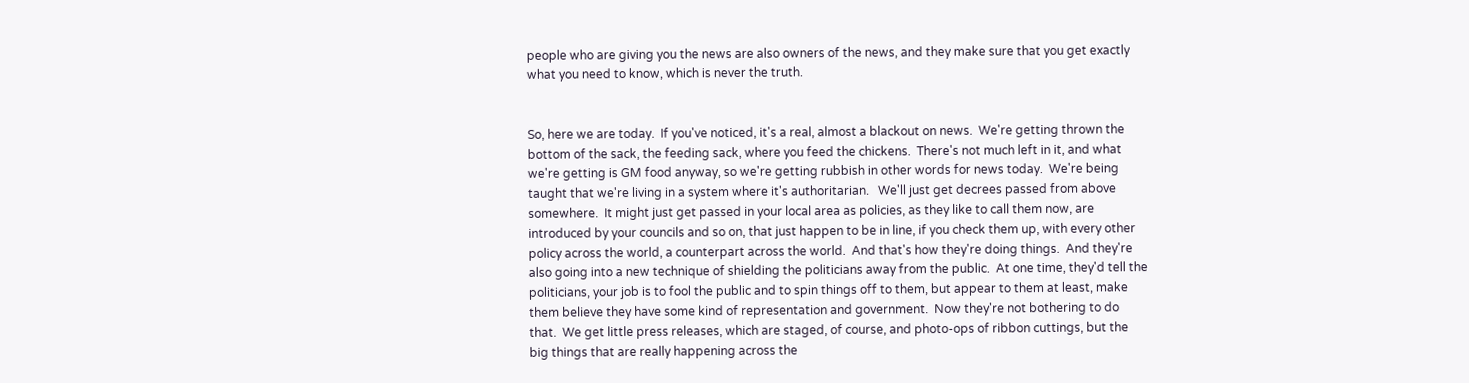people who are giving you the news are also owners of the news, and they make sure that you get exactly what you need to know, which is never the truth.


So, here we are today.  If you've noticed, it's a real, almost a blackout on news.  We're getting thrown the bottom of the sack, the feeding sack, where you feed the chickens.  There's not much left in it, and what we're getting is GM food anyway, so we're getting rubbish in other words for news today.  We're being taught that we're living in a system where it's authoritarian.   We'll just get decrees passed from above somewhere.  It might just get passed in your local area as policies, as they like to call them now, are introduced by your councils and so on, that just happen to be in line, if you check them up, with every other policy across the world, a counterpart across the world.  And that's how they're doing things.  And they're also going into a new technique of shielding the politicians away from the public.  At one time, they'd tell the politicians, your job is to fool the public and to spin things off to them, but appear to them at least, make them believe they have some kind of representation and government.  Now they're not bothering to do that.  We get little press releases, which are staged, of course, and photo-ops of ribbon cuttings, but the big things that are really happening across the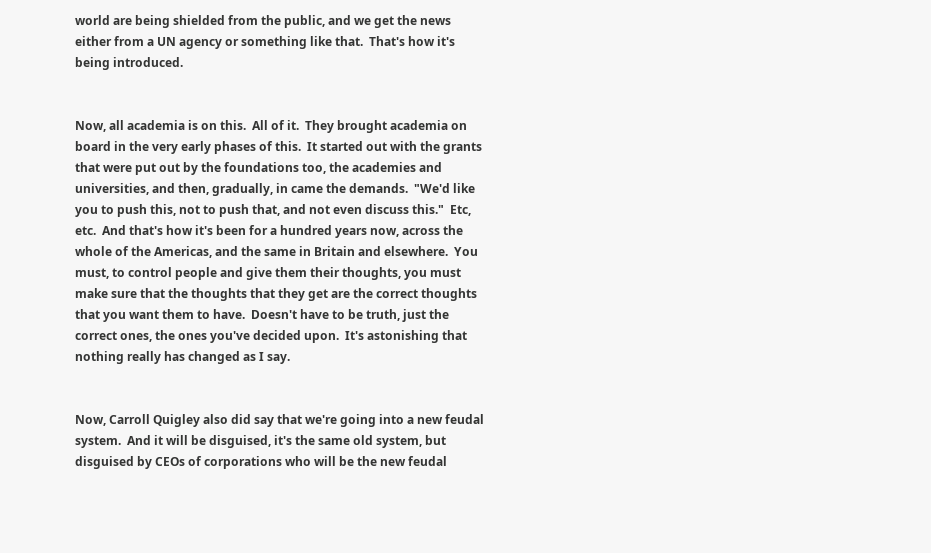world are being shielded from the public, and we get the news either from a UN agency or something like that.  That's how it's being introduced.


Now, all academia is on this.  All of it.  They brought academia on board in the very early phases of this.  It started out with the grants that were put out by the foundations too, the academies and universities, and then, gradually, in came the demands.  "We'd like you to push this, not to push that, and not even discuss this."  Etc, etc.  And that's how it's been for a hundred years now, across the whole of the Americas, and the same in Britain and elsewhere.  You must, to control people and give them their thoughts, you must make sure that the thoughts that they get are the correct thoughts that you want them to have.  Doesn't have to be truth, just the correct ones, the ones you've decided upon.  It's astonishing that nothing really has changed as I say.


Now, Carroll Quigley also did say that we're going into a new feudal system.  And it will be disguised, it's the same old system, but disguised by CEOs of corporations who will be the new feudal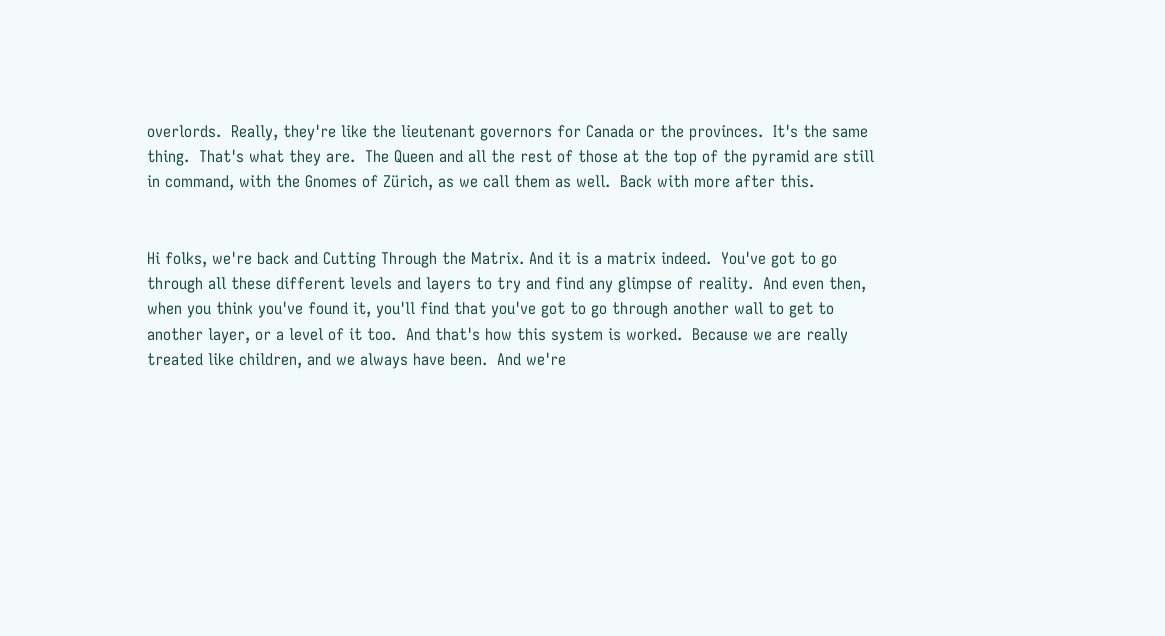overlords.  Really, they're like the lieutenant governors for Canada or the provinces.  It's the same thing.  That's what they are.  The Queen and all the rest of those at the top of the pyramid are still in command, with the Gnomes of Zürich, as we call them as well.  Back with more after this.


Hi folks, we're back and Cutting Through the Matrix. And it is a matrix indeed.  You've got to go through all these different levels and layers to try and find any glimpse of reality.  And even then, when you think you've found it, you'll find that you've got to go through another wall to get to another layer, or a level of it too.  And that's how this system is worked.  Because we are really treated like children, and we always have been.  And we're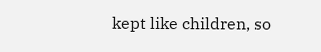kept like children, so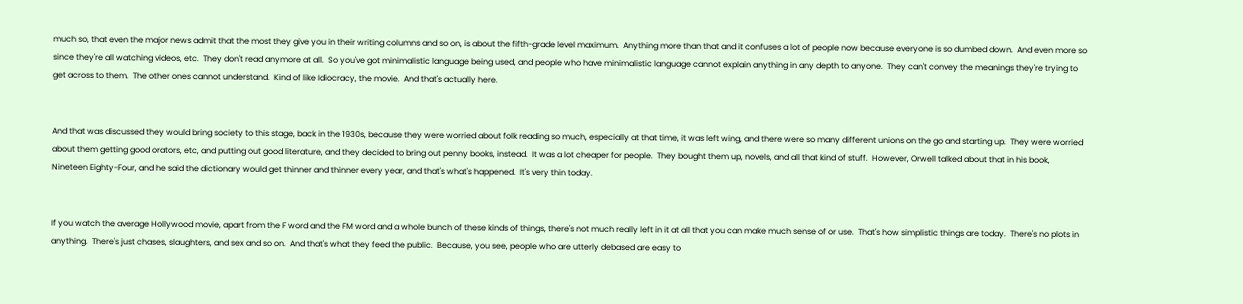much so, that even the major news admit that the most they give you in their writing columns and so on, is about the fifth-grade level maximum.  Anything more than that and it confuses a lot of people now because everyone is so dumbed down.  And even more so since they're all watching videos, etc.  They don't read anymore at all.  So you've got minimalistic language being used, and people who have minimalistic language cannot explain anything in any depth to anyone.  They can't convey the meanings they're trying to get across to them.  The other ones cannot understand.  Kind of like Idiocracy, the movie.  And that's actually here.


And that was discussed they would bring society to this stage, back in the 1930s, because they were worried about folk reading so much, especially at that time, it was left wing, and there were so many different unions on the go and starting up.  They were worried about them getting good orators, etc, and putting out good literature, and they decided to bring out penny books, instead.  It was a lot cheaper for people.  They bought them up, novels, and all that kind of stuff.  However, Orwell talked about that in his book, Nineteen Eighty-Four, and he said the dictionary would get thinner and thinner every year, and that's what's happened.  It's very thin today.


If you watch the average Hollywood movie, apart from the F word and the FM word and a whole bunch of these kinds of things, there's not much really left in it at all that you can make much sense of or use.  That's how simplistic things are today.  There's no plots in anything.  There's just chases, slaughters, and sex and so on.  And that's what they feed the public.  Because, you see, people who are utterly debased are easy to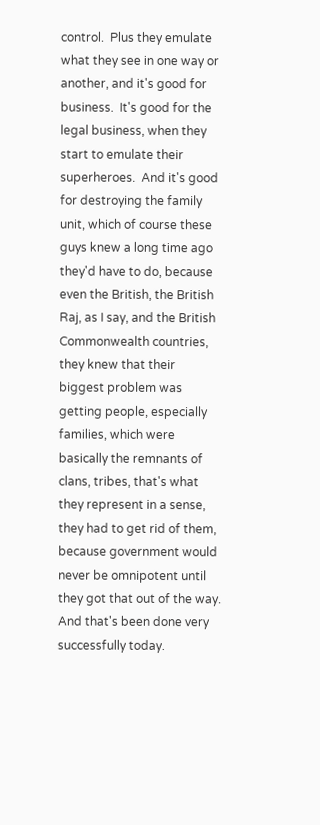control.  Plus they emulate what they see in one way or another, and it's good for business.  It's good for the legal business, when they start to emulate their superheroes.  And it's good for destroying the family unit, which of course these guys knew a long time ago they'd have to do, because even the British, the British Raj, as I say, and the British Commonwealth countries, they knew that their biggest problem was getting people, especially families, which were basically the remnants of clans, tribes, that's what they represent in a sense, they had to get rid of them, because government would never be omnipotent until they got that out of the way.  And that's been done very successfully today.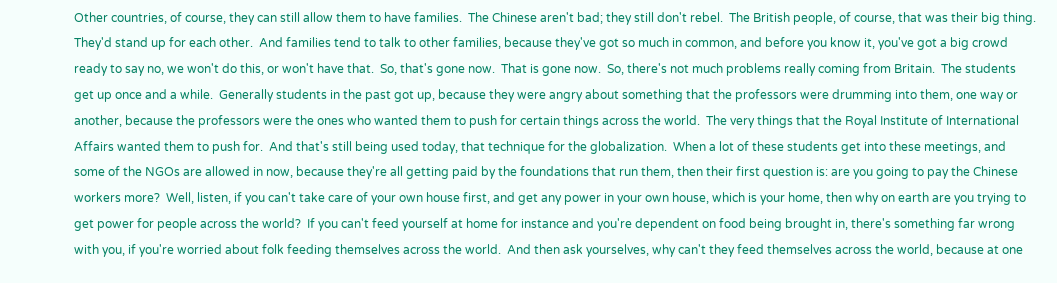Other countries, of course, they can still allow them to have families.  The Chinese aren't bad; they still don't rebel.  The British people, of course, that was their big thing.  They'd stand up for each other.  And families tend to talk to other families, because they've got so much in common, and before you know it, you've got a big crowd ready to say no, we won't do this, or won't have that.  So, that's gone now.  That is gone now.  So, there's not much problems really coming from Britain.  The students get up once and a while.  Generally students in the past got up, because they were angry about something that the professors were drumming into them, one way or another, because the professors were the ones who wanted them to push for certain things across the world.  The very things that the Royal Institute of International Affairs wanted them to push for.  And that's still being used today, that technique for the globalization.  When a lot of these students get into these meetings, and some of the NGOs are allowed in now, because they're all getting paid by the foundations that run them, then their first question is: are you going to pay the Chinese workers more?  Well, listen, if you can't take care of your own house first, and get any power in your own house, which is your home, then why on earth are you trying to get power for people across the world?  If you can't feed yourself at home for instance and you're dependent on food being brought in, there's something far wrong with you, if you're worried about folk feeding themselves across the world.  And then ask yourselves, why can't they feed themselves across the world, because at one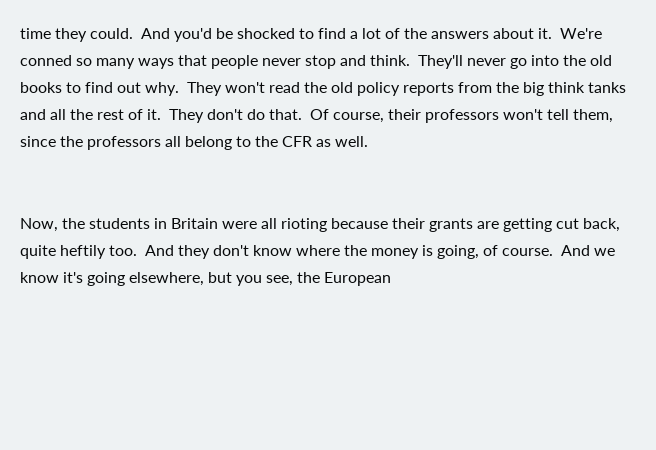time they could.  And you'd be shocked to find a lot of the answers about it.  We're conned so many ways that people never stop and think.  They'll never go into the old books to find out why.  They won't read the old policy reports from the big think tanks and all the rest of it.  They don't do that.  Of course, their professors won't tell them, since the professors all belong to the CFR as well.


Now, the students in Britain were all rioting because their grants are getting cut back, quite heftily too.  And they don't know where the money is going, of course.  And we know it's going elsewhere, but you see, the European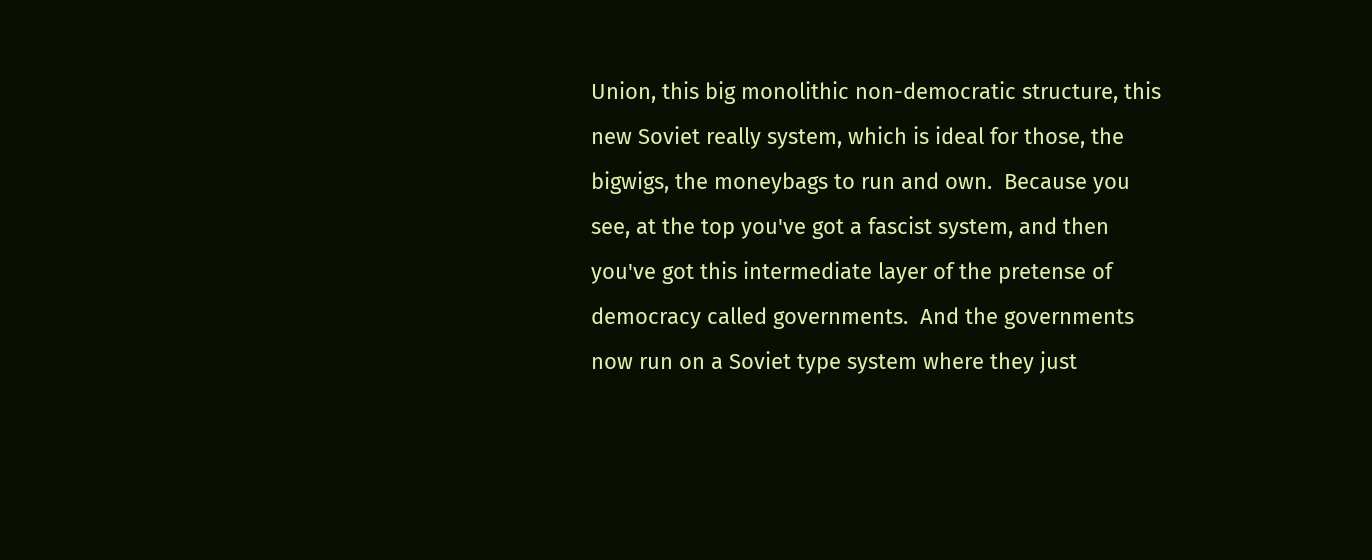Union, this big monolithic non-democratic structure, this new Soviet really system, which is ideal for those, the bigwigs, the moneybags to run and own.  Because you see, at the top you've got a fascist system, and then you've got this intermediate layer of the pretense of democracy called governments.  And the governments now run on a Soviet type system where they just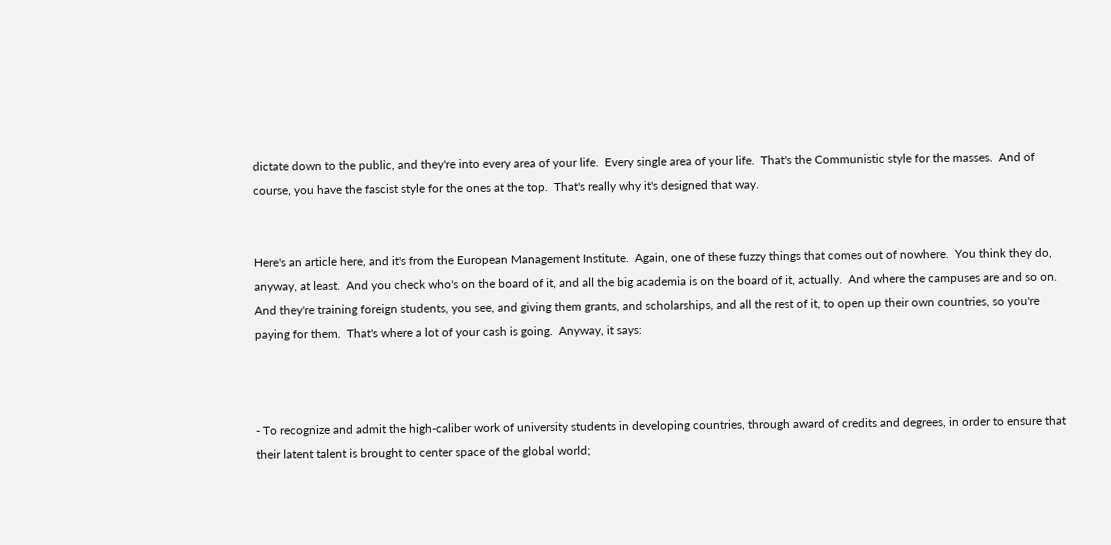dictate down to the public, and they're into every area of your life.  Every single area of your life.  That's the Communistic style for the masses.  And of course, you have the fascist style for the ones at the top.  That's really why it's designed that way.


Here's an article here, and it's from the European Management Institute.  Again, one of these fuzzy things that comes out of nowhere.  You think they do, anyway, at least.  And you check who's on the board of it, and all the big academia is on the board of it, actually.  And where the campuses are and so on.  And they're training foreign students, you see, and giving them grants, and scholarships, and all the rest of it, to open up their own countries, so you're paying for them.  That's where a lot of your cash is going.  Anyway, it says:



- To recognize and admit the high-caliber work of university students in developing countries, through award of credits and degrees, in order to ensure that their latent talent is brought to center space of the global world;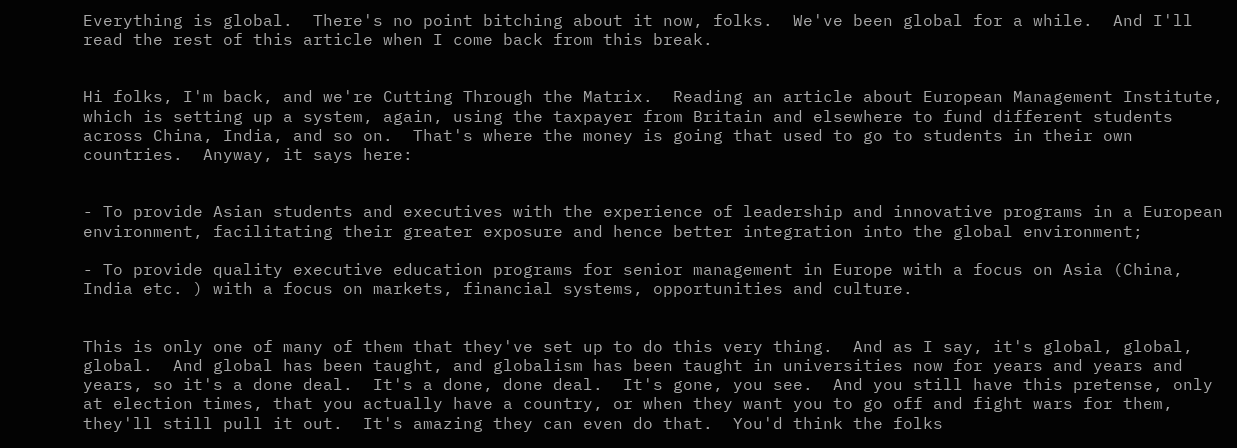Everything is global.  There's no point bitching about it now, folks.  We've been global for a while.  And I'll read the rest of this article when I come back from this break.


Hi folks, I'm back, and we're Cutting Through the Matrix.  Reading an article about European Management Institute, which is setting up a system, again, using the taxpayer from Britain and elsewhere to fund different students across China, India, and so on.  That's where the money is going that used to go to students in their own countries.  Anyway, it says here:


- To provide Asian students and executives with the experience of leadership and innovative programs in a European environment, facilitating their greater exposure and hence better integration into the global environment;

- To provide quality executive education programs for senior management in Europe with a focus on Asia (China, India etc. ) with a focus on markets, financial systems, opportunities and culture.


This is only one of many of them that they've set up to do this very thing.  And as I say, it's global, global, global.  And global has been taught, and globalism has been taught in universities now for years and years and years, so it's a done deal.  It's a done, done deal.  It's gone, you see.  And you still have this pretense, only at election times, that you actually have a country, or when they want you to go off and fight wars for them, they'll still pull it out.  It's amazing they can even do that.  You'd think the folks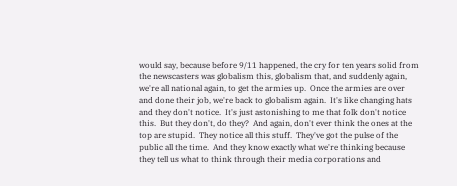would say, because before 9/11 happened, the cry for ten years solid from the newscasters was globalism this, globalism that, and suddenly again, we're all national again, to get the armies up.  Once the armies are over and done their job, we're back to globalism again.  It's like changing hats and they don't notice.  It's just astonishing to me that folk don't notice this.  But they don't, do they?  And again, don't ever think the ones at the top are stupid.  They notice all this stuff.  They've got the pulse of the public all the time.  And they know exactly what we're thinking because they tell us what to think through their media corporations and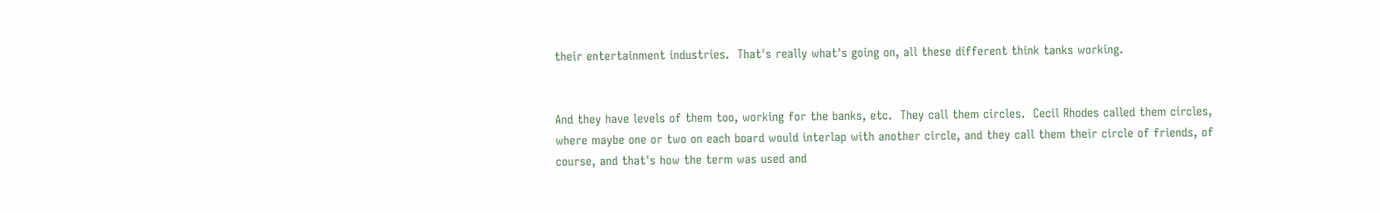their entertainment industries.  That's really what's going on, all these different think tanks working.


And they have levels of them too, working for the banks, etc.  They call them circles.  Cecil Rhodes called them circles, where maybe one or two on each board would interlap with another circle, and they call them their circle of friends, of course, and that's how the term was used and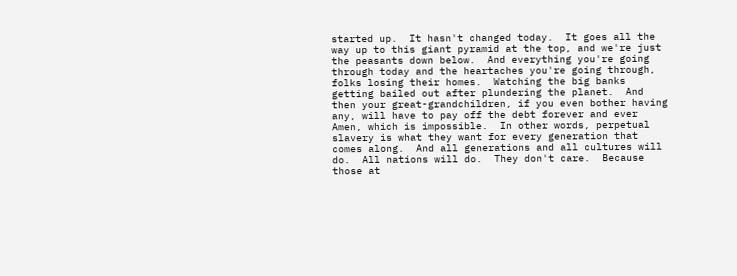started up.  It hasn't changed today.  It goes all the way up to this giant pyramid at the top, and we're just the peasants down below.  And everything you're going through today and the heartaches you're going through, folks losing their homes.  Watching the big banks getting bailed out after plundering the planet.  And then your great-grandchildren, if you even bother having any, will have to pay off the debt forever and ever Amen, which is impossible.  In other words, perpetual slavery is what they want for every generation that comes along.  And all generations and all cultures will do.  All nations will do.  They don't care.  Because those at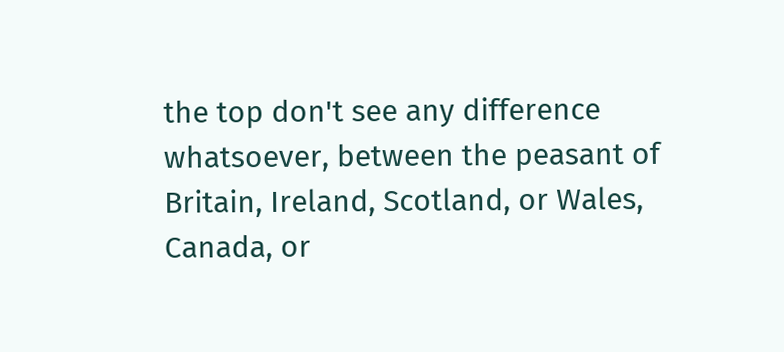the top don't see any difference whatsoever, between the peasant of Britain, Ireland, Scotland, or Wales, Canada, or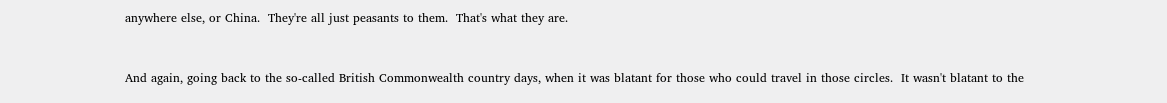anywhere else, or China.  They're all just peasants to them.  That's what they are.


And again, going back to the so-called British Commonwealth country days, when it was blatant for those who could travel in those circles.  It wasn't blatant to the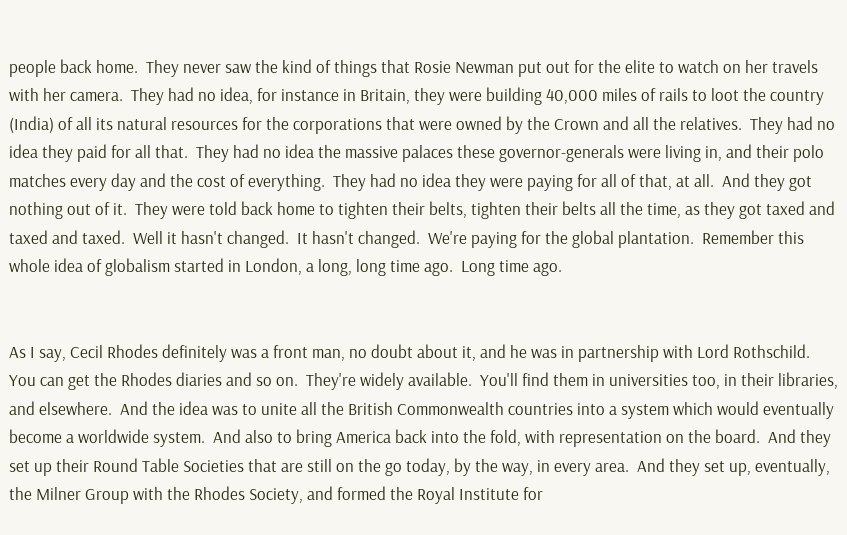people back home.  They never saw the kind of things that Rosie Newman put out for the elite to watch on her travels with her camera.  They had no idea, for instance in Britain, they were building 40,000 miles of rails to loot the country (India) of all its natural resources for the corporations that were owned by the Crown and all the relatives.  They had no idea they paid for all that.  They had no idea the massive palaces these governor-generals were living in, and their polo matches every day and the cost of everything.  They had no idea they were paying for all of that, at all.  And they got nothing out of it.  They were told back home to tighten their belts, tighten their belts all the time, as they got taxed and taxed and taxed.  Well it hasn't changed.  It hasn't changed.  We're paying for the global plantation.  Remember this whole idea of globalism started in London, a long, long time ago.  Long time ago.


As I say, Cecil Rhodes definitely was a front man, no doubt about it, and he was in partnership with Lord Rothschild.  You can get the Rhodes diaries and so on.  They're widely available.  You'll find them in universities too, in their libraries, and elsewhere.  And the idea was to unite all the British Commonwealth countries into a system which would eventually become a worldwide system.  And also to bring America back into the fold, with representation on the board.  And they set up their Round Table Societies that are still on the go today, by the way, in every area.  And they set up, eventually, the Milner Group with the Rhodes Society, and formed the Royal Institute for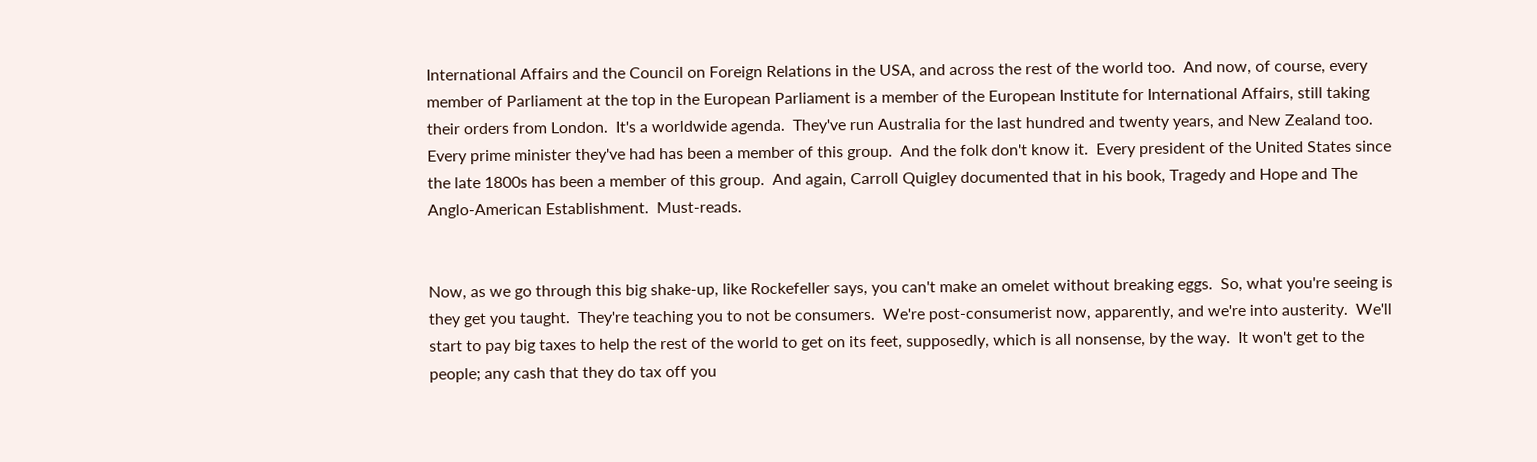International Affairs and the Council on Foreign Relations in the USA, and across the rest of the world too.  And now, of course, every member of Parliament at the top in the European Parliament is a member of the European Institute for International Affairs, still taking their orders from London.  It's a worldwide agenda.  They've run Australia for the last hundred and twenty years, and New Zealand too.  Every prime minister they've had has been a member of this group.  And the folk don't know it.  Every president of the United States since the late 1800s has been a member of this group.  And again, Carroll Quigley documented that in his book, Tragedy and Hope and The Anglo-American Establishment.  Must-reads.


Now, as we go through this big shake-up, like Rockefeller says, you can't make an omelet without breaking eggs.  So, what you're seeing is they get you taught.  They're teaching you to not be consumers.  We're post-consumerist now, apparently, and we're into austerity.  We'll start to pay big taxes to help the rest of the world to get on its feet, supposedly, which is all nonsense, by the way.  It won't get to the people; any cash that they do tax off you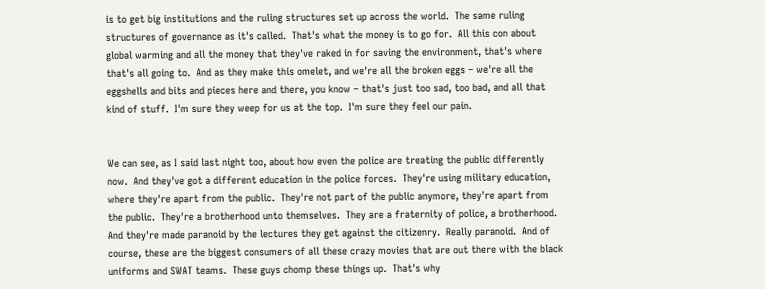is to get big institutions and the ruling structures set up across the world.  The same ruling structures of governance as it's called.  That's what the money is to go for.  All this con about global warming and all the money that they've raked in for saving the environment, that's where that's all going to.  And as they make this omelet, and we're all the broken eggs – we're all the eggshells and bits and pieces here and there, you know – that's just too sad, too bad, and all that kind of stuff.  I'm sure they weep for us at the top.  I'm sure they feel our pain.


We can see, as I said last night too, about how even the police are treating the public differently now.  And they've got a different education in the police forces.  They're using military education, where they're apart from the public.  They're not part of the public anymore, they're apart from the public.  They're a brotherhood unto themselves.  They are a fraternity of police, a brotherhood.  And they're made paranoid by the lectures they get against the citizenry.  Really paranoid.  And of course, these are the biggest consumers of all these crazy movies that are out there with the black uniforms and SWAT teams.  These guys chomp these things up.  That's why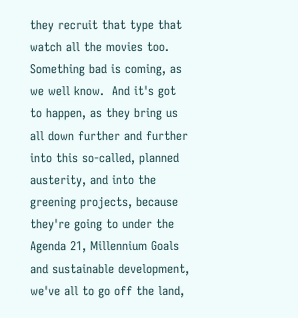they recruit that type that watch all the movies too.  Something bad is coming, as we well know.  And it's got to happen, as they bring us all down further and further into this so-called, planned austerity, and into the greening projects, because they're going to under the Agenda 21, Millennium Goals and sustainable development, we've all to go off the land,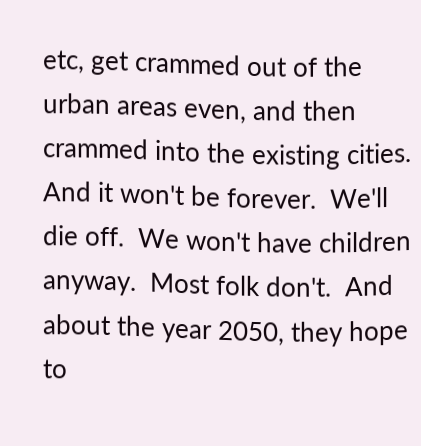etc, get crammed out of the urban areas even, and then crammed into the existing cities.  And it won't be forever.  We'll die off.  We won't have children anyway.  Most folk don't.  And about the year 2050, they hope to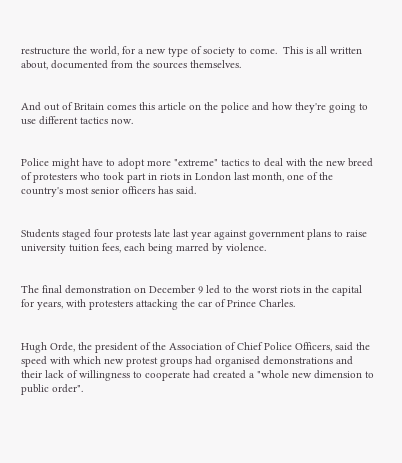restructure the world, for a new type of society to come.  This is all written about, documented from the sources themselves.


And out of Britain comes this article on the police and how they're going to use different tactics now.


Police might have to adopt more "extreme" tactics to deal with the new breed of protesters who took part in riots in London last month, one of the country's most senior officers has said.


Students staged four protests late last year against government plans to raise university tuition fees, each being marred by violence.


The final demonstration on December 9 led to the worst riots in the capital for years, with protesters attacking the car of Prince Charles.


Hugh Orde, the president of the Association of Chief Police Officers, said the speed with which new protest groups had organised demonstrations and their lack of willingness to cooperate had created a "whole new dimension to public order".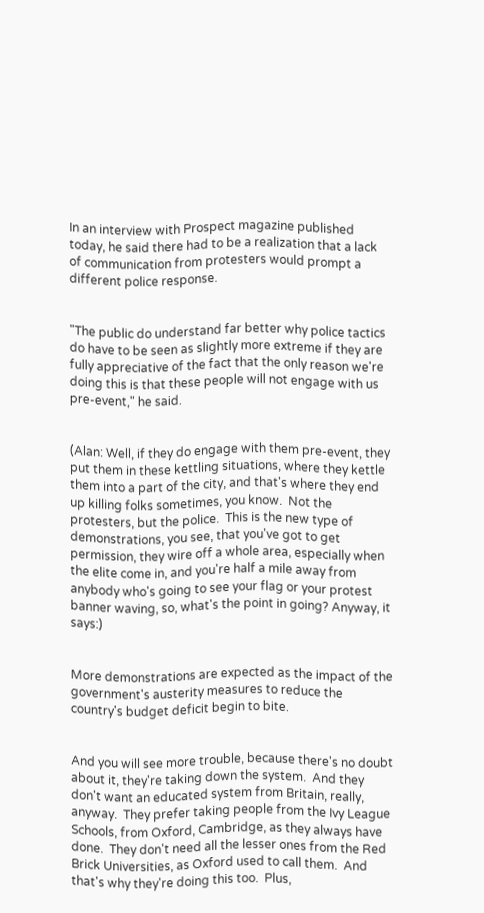In an interview with Prospect magazine published today, he said there had to be a realization that a lack of communication from protesters would prompt a different police response.


"The public do understand far better why police tactics do have to be seen as slightly more extreme if they are fully appreciative of the fact that the only reason we're doing this is that these people will not engage with us pre-event," he said.


(Alan: Well, if they do engage with them pre-event, they put them in these kettling situations, where they kettle them into a part of the city, and that's where they end up killing folks sometimes, you know.  Not the protesters, but the police.  This is the new type of demonstrations, you see, that you've got to get permission, they wire off a whole area, especially when the elite come in, and you're half a mile away from anybody who's going to see your flag or your protest banner waving, so, what's the point in going? Anyway, it says:)


More demonstrations are expected as the impact of the government's austerity measures to reduce the country's budget deficit begin to bite.


And you will see more trouble, because there's no doubt about it, they're taking down the system.  And they don't want an educated system from Britain, really, anyway.  They prefer taking people from the Ivy League Schools, from Oxford, Cambridge, as they always have done.  They don't need all the lesser ones from the Red Brick Universities, as Oxford used to call them.  And that's why they're doing this too.  Plus,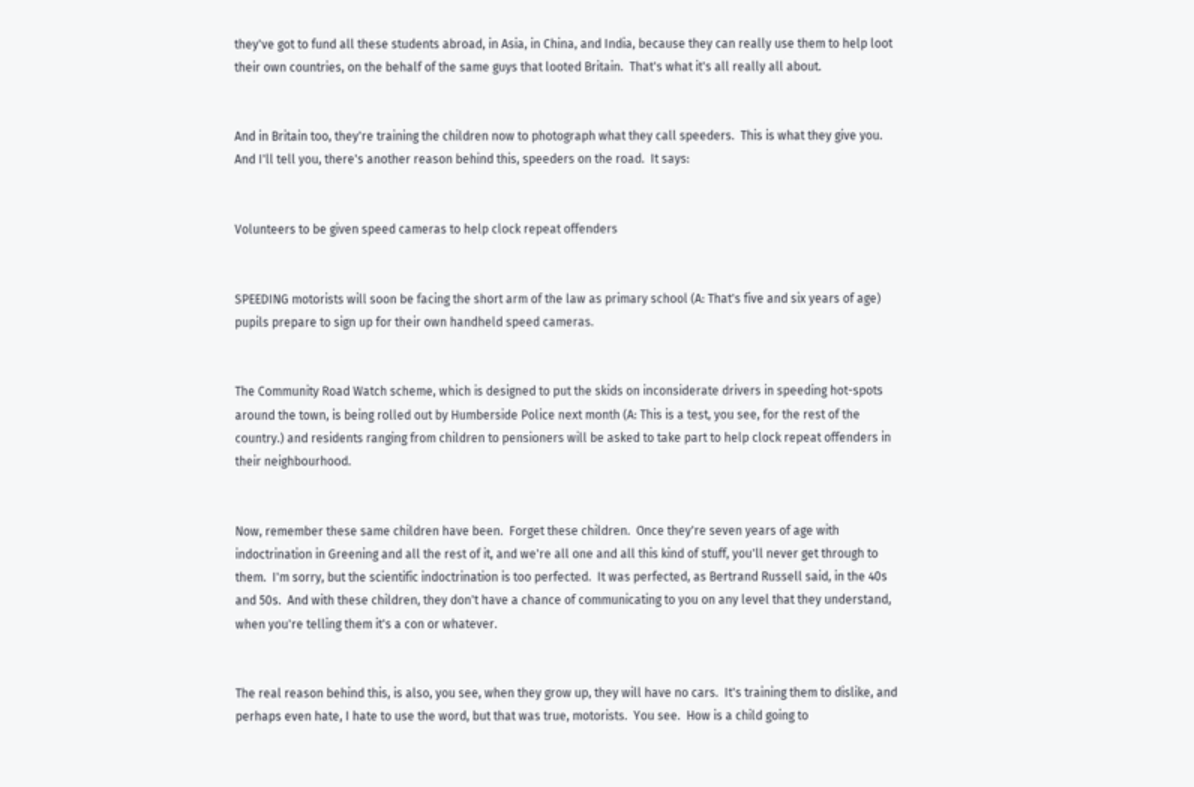they've got to fund all these students abroad, in Asia, in China, and India, because they can really use them to help loot their own countries, on the behalf of the same guys that looted Britain.  That's what it's all really all about.


And in Britain too, they're training the children now to photograph what they call speeders.  This is what they give you.  And I'll tell you, there's another reason behind this, speeders on the road.  It says:


Volunteers to be given speed cameras to help clock repeat offenders


SPEEDING motorists will soon be facing the short arm of the law as primary school (A: That's five and six years of age) pupils prepare to sign up for their own handheld speed cameras.


The Community Road Watch scheme, which is designed to put the skids on inconsiderate drivers in speeding hot-spots around the town, is being rolled out by Humberside Police next month (A: This is a test, you see, for the rest of the country.) and residents ranging from children to pensioners will be asked to take part to help clock repeat offenders in their neighbourhood.


Now, remember these same children have been.  Forget these children.  Once they're seven years of age with indoctrination in Greening and all the rest of it, and we're all one and all this kind of stuff, you'll never get through to them.  I'm sorry, but the scientific indoctrination is too perfected.  It was perfected, as Bertrand Russell said, in the 40s and 50s.  And with these children, they don't have a chance of communicating to you on any level that they understand, when you're telling them it's a con or whatever.


The real reason behind this, is also, you see, when they grow up, they will have no cars.  It's training them to dislike, and perhaps even hate, I hate to use the word, but that was true, motorists.  You see.  How is a child going to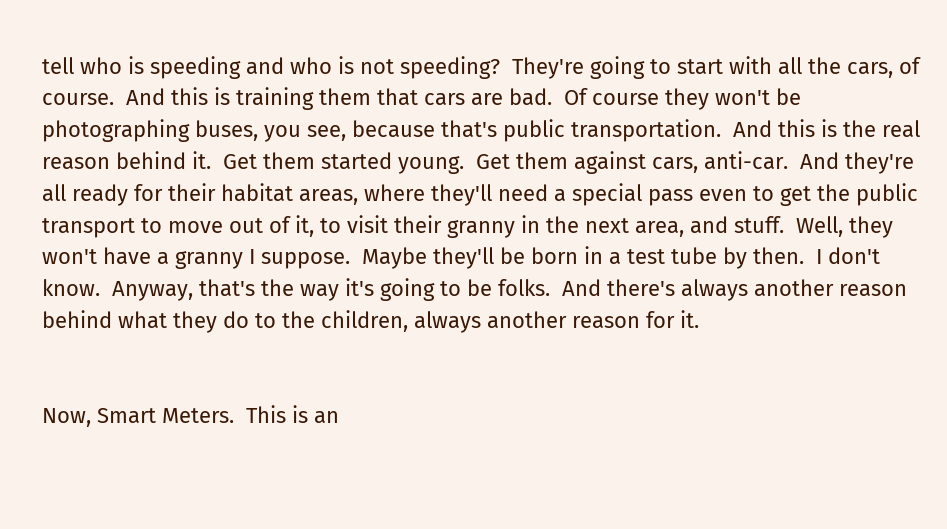tell who is speeding and who is not speeding?  They're going to start with all the cars, of course.  And this is training them that cars are bad.  Of course they won't be photographing buses, you see, because that's public transportation.  And this is the real reason behind it.  Get them started young.  Get them against cars, anti-car.  And they're all ready for their habitat areas, where they'll need a special pass even to get the public transport to move out of it, to visit their granny in the next area, and stuff.  Well, they won't have a granny I suppose.  Maybe they'll be born in a test tube by then.  I don't know.  Anyway, that's the way it's going to be folks.  And there's always another reason behind what they do to the children, always another reason for it.


Now, Smart Meters.  This is an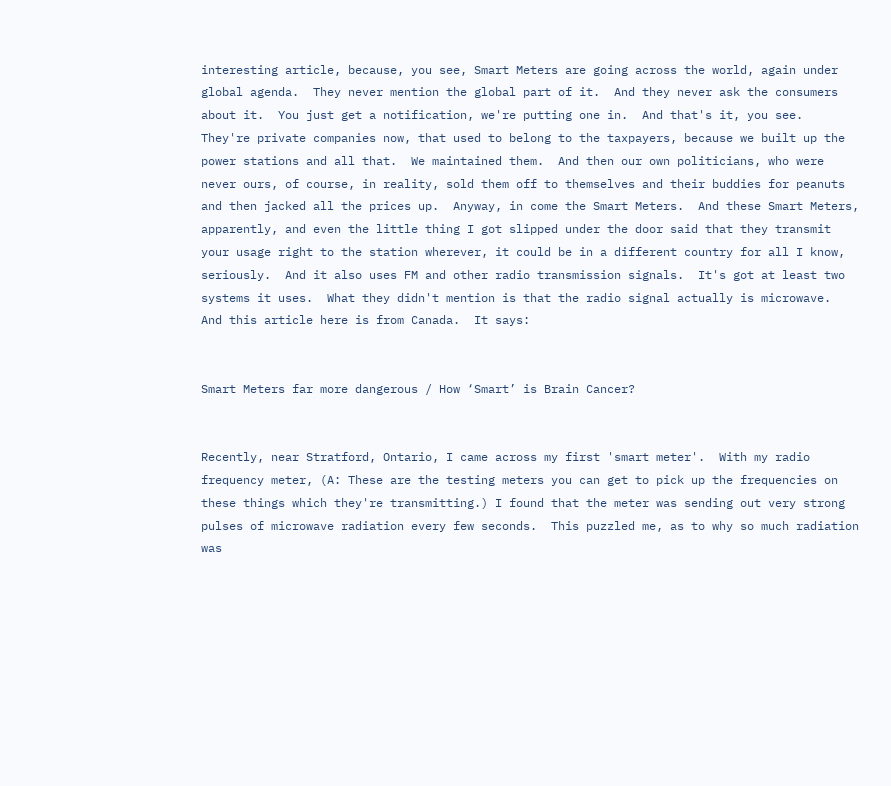interesting article, because, you see, Smart Meters are going across the world, again under global agenda.  They never mention the global part of it.  And they never ask the consumers about it.  You just get a notification, we're putting one in.  And that's it, you see.  They're private companies now, that used to belong to the taxpayers, because we built up the power stations and all that.  We maintained them.  And then our own politicians, who were never ours, of course, in reality, sold them off to themselves and their buddies for peanuts and then jacked all the prices up.  Anyway, in come the Smart Meters.  And these Smart Meters, apparently, and even the little thing I got slipped under the door said that they transmit your usage right to the station wherever, it could be in a different country for all I know, seriously.  And it also uses FM and other radio transmission signals.  It's got at least two systems it uses.  What they didn't mention is that the radio signal actually is microwave.  And this article here is from Canada.  It says:


Smart Meters far more dangerous / How ‘Smart’ is Brain Cancer?


Recently, near Stratford, Ontario, I came across my first 'smart meter'.  With my radio frequency meter, (A: These are the testing meters you can get to pick up the frequencies on these things which they're transmitting.) I found that the meter was sending out very strong pulses of microwave radiation every few seconds.  This puzzled me, as to why so much radiation was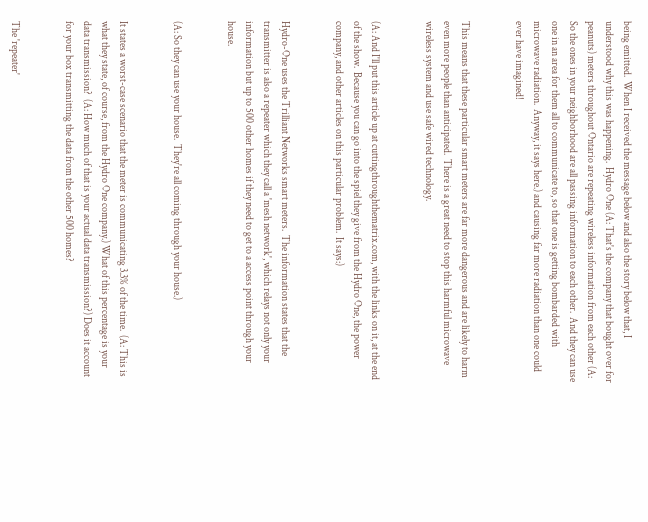being emitted.  When I received the message below and also the story below that, I understood why this was happening.  Hydro One (A: That's the company that bought over for peanuts) meters throughout Ontario are repeating wireless information from each other (A: So the ones in your neighborhood are all passing information to each other.  And they can use one in an area for them all to communicate to, so that one is getting bombarded with microwave radiation.  Anyway, it says here.) and causing far more radiation than one could ever have imagined!


This means that these particular smart meters are far more dangerous and are likely to harm even more people than anticipated.  There is a great need to stop this harmful microwave wireless system and use safe wired technology.


(A: And I'll put this article up at cuttingthroughthematrix.com, with the links on it, at the end of the show.  Because you can go into the spiel they give from the Hydro One, the power company, and other articles on this particular problem.  It says:)


Hydro-One uses the Trilliant Networks smart meters.  The information states that the transmitter is also a repeater which they call a 'mesh network', which relays not only your information but up to 500 other homes if they need to get to a access point through your house.


(A: So they can use your house.  They're all coming through your house.)


It states a worst-case scenario that the meter is communicating 3.3% of the time.  (A: This is what they state, of course, from the Hydro One company.) What of this percentage is your data transmission?  (A: How much of that is your actual data transmission?) Does it account for your box transmitting the data from the other 500 homes?


The 'repeater'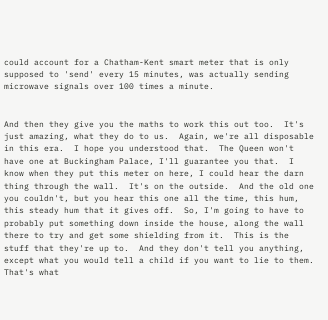could account for a Chatham-Kent smart meter that is only supposed to 'send' every 15 minutes, was actually sending microwave signals over 100 times a minute.


And then they give you the maths to work this out too.  It's just amazing, what they do to us.  Again, we're all disposable in this era.  I hope you understood that.  The Queen won't have one at Buckingham Palace, I'll guarantee you that.  I know when they put this meter on here, I could hear the darn thing through the wall.  It's on the outside.  And the old one you couldn't, but you hear this one all the time, this hum, this steady hum that it gives off.  So, I'm going to have to probably put something down inside the house, along the wall there to try and get some shielding from it.  This is the stuff that they're up to.  And they don't tell you anything, except what you would tell a child if you want to lie to them.  That's what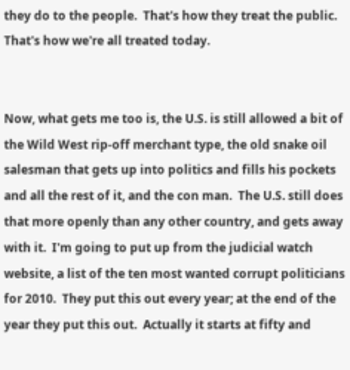they do to the people.  That's how they treat the public.  That's how we're all treated today.


Now, what gets me too is, the U.S. is still allowed a bit of the Wild West rip-off merchant type, the old snake oil salesman that gets up into politics and fills his pockets and all the rest of it, and the con man.  The U.S. still does that more openly than any other country, and gets away with it.  I'm going to put up from the judicial watch website, a list of the ten most wanted corrupt politicians for 2010.  They put this out every year; at the end of the year they put this out.  Actually it starts at fifty and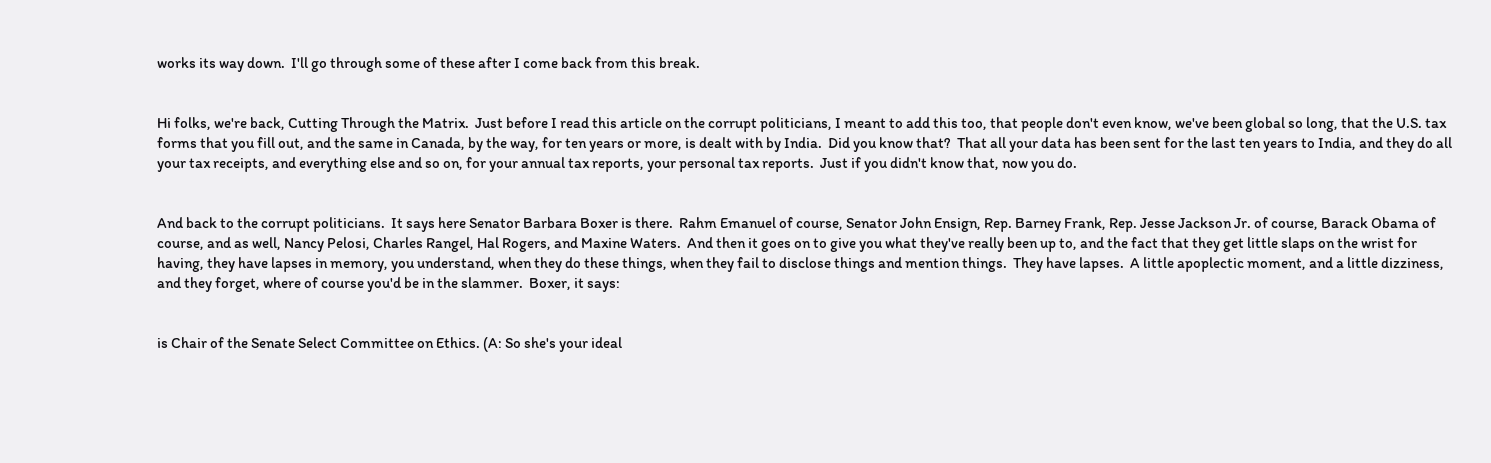works its way down.  I'll go through some of these after I come back from this break.


Hi folks, we're back, Cutting Through the Matrix.  Just before I read this article on the corrupt politicians, I meant to add this too, that people don't even know, we've been global so long, that the U.S. tax forms that you fill out, and the same in Canada, by the way, for ten years or more, is dealt with by India.  Did you know that?  That all your data has been sent for the last ten years to India, and they do all your tax receipts, and everything else and so on, for your annual tax reports, your personal tax reports.  Just if you didn't know that, now you do.


And back to the corrupt politicians.  It says here Senator Barbara Boxer is there.  Rahm Emanuel of course, Senator John Ensign, Rep. Barney Frank, Rep. Jesse Jackson Jr. of course, Barack Obama of course, and as well, Nancy Pelosi, Charles Rangel, Hal Rogers, and Maxine Waters.  And then it goes on to give you what they've really been up to, and the fact that they get little slaps on the wrist for having, they have lapses in memory, you understand, when they do these things, when they fail to disclose things and mention things.  They have lapses.  A little apoplectic moment, and a little dizziness, and they forget, where of course you'd be in the slammer.  Boxer, it says:


is Chair of the Senate Select Committee on Ethics. (A: So she's your ideal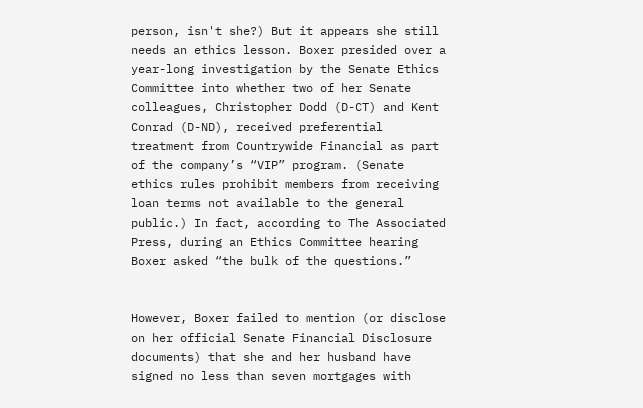person, isn't she?) But it appears she still needs an ethics lesson. Boxer presided over a year-long investigation by the Senate Ethics Committee into whether two of her Senate colleagues, Christopher Dodd (D-CT) and Kent Conrad (D-ND), received preferential treatment from Countrywide Financial as part of the company’s “VIP” program. (Senate ethics rules prohibit members from receiving loan terms not available to the general public.) In fact, according to The Associated Press, during an Ethics Committee hearing Boxer asked “the bulk of the questions.”


However, Boxer failed to mention (or disclose on her official Senate Financial Disclosure documents) that she and her husband have signed no less than seven mortgages with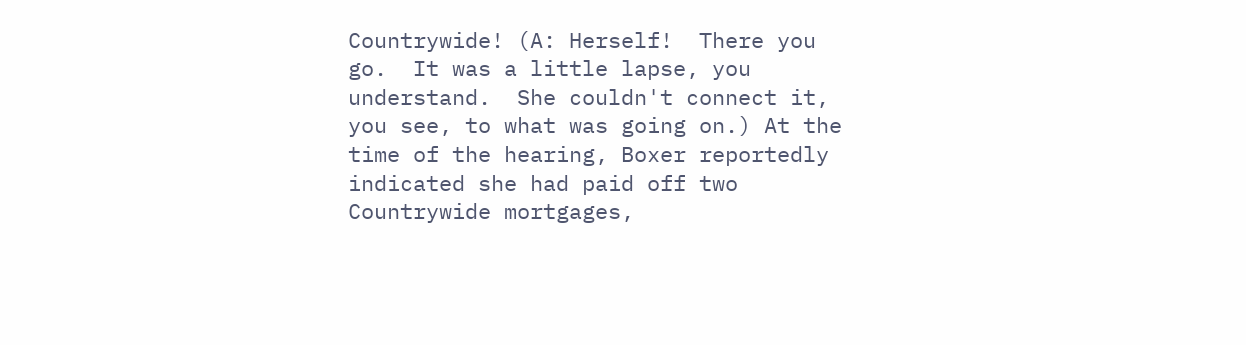Countrywide! (A: Herself!  There you go.  It was a little lapse, you understand.  She couldn't connect it, you see, to what was going on.) At the time of the hearing, Boxer reportedly indicated she had paid off two Countrywide mortgages,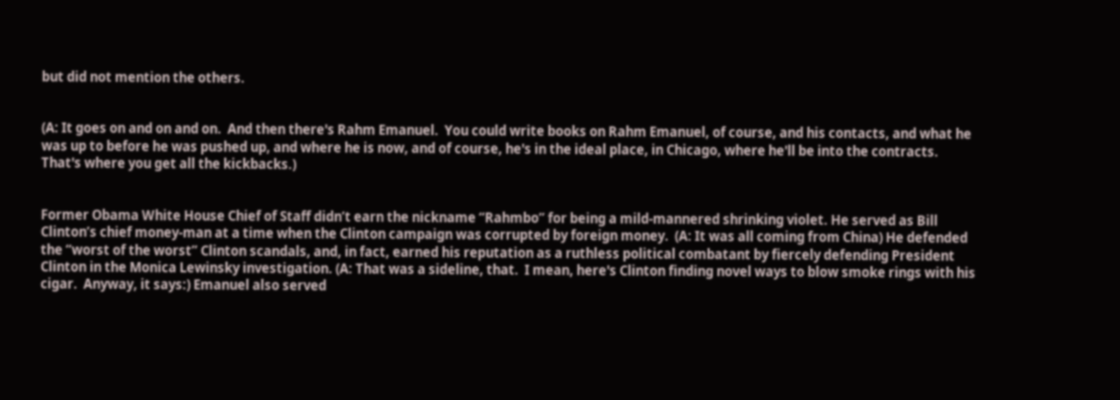but did not mention the others.


(A: It goes on and on and on.  And then there's Rahm Emanuel.  You could write books on Rahm Emanuel, of course, and his contacts, and what he was up to before he was pushed up, and where he is now, and of course, he's in the ideal place, in Chicago, where he'll be into the contracts.  That's where you get all the kickbacks.)


Former Obama White House Chief of Staff didn’t earn the nickname “Rahmbo” for being a mild-mannered shrinking violet. He served as Bill Clinton’s chief money-man at a time when the Clinton campaign was corrupted by foreign money.  (A: It was all coming from China) He defended the “worst of the worst” Clinton scandals, and, in fact, earned his reputation as a ruthless political combatant by fiercely defending President Clinton in the Monica Lewinsky investigation. (A: That was a sideline, that.  I mean, here's Clinton finding novel ways to blow smoke rings with his cigar.  Anyway, it says:) Emanuel also served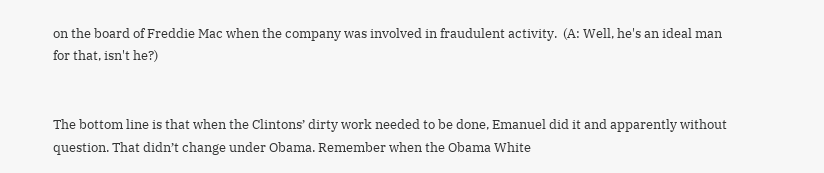on the board of Freddie Mac when the company was involved in fraudulent activity.  (A: Well, he's an ideal man for that, isn't he?)


The bottom line is that when the Clintons’ dirty work needed to be done, Emanuel did it and apparently without question. That didn’t change under Obama. Remember when the Obama White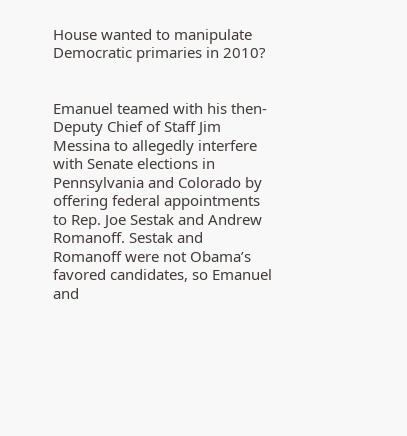House wanted to manipulate Democratic primaries in 2010?


Emanuel teamed with his then-Deputy Chief of Staff Jim Messina to allegedly interfere with Senate elections in Pennsylvania and Colorado by offering federal appointments to Rep. Joe Sestak and Andrew Romanoff. Sestak and Romanoff were not Obama’s favored candidates, so Emanuel and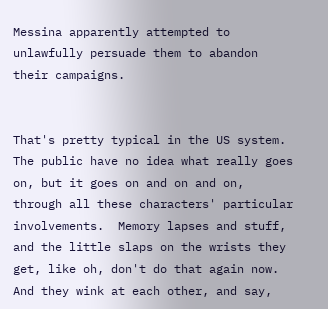Messina apparently attempted to unlawfully persuade them to abandon their campaigns.


That's pretty typical in the US system.  The public have no idea what really goes on, but it goes on and on and on, through all these characters' particular involvements.  Memory lapses and stuff, and the little slaps on the wrists they get, like oh, don't do that again now.  And they wink at each other, and say,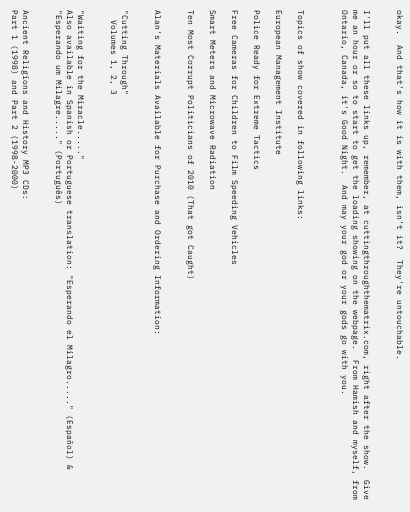okay.  And that's how it is with them, isn't it?  They're untouchable.


I'll put all these links up, remember, at cuttingthroughthematrix.com, right after the show.  Give me an hour or so to start to get the loading showing on the webpage.  From Hamish and myself, from Ontario, Canada, it's Good Night.  And may your god or your gods go with you.



Topics of show covered in following links:

European Management Institute

Police Ready for Extreme Tactics

Free Cameras for Children to Film Speeding Vehicles

Smart Meters and Microwave Radiation

Ten Most Corrupt Politicians of 2010 (That got Caught)


Alan's Materials Available for Purchase and Ordering Information:


"Cutting Through"
  Volumes 1, 2, 3


"Waiting for the Miracle....."
Also available in Spanish or Portuguese translation: "Esperando el Milagro....." (Español) & "Esperando um Milagre....." (Português)


Ancient Religions and History MP3 CDs:
Part 1 (1998) and Part 2 (1998-2000)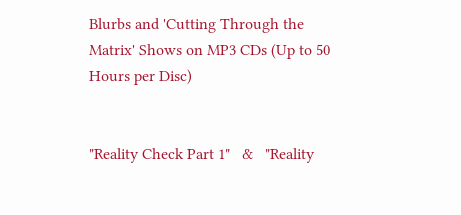Blurbs and 'Cutting Through the Matrix' Shows on MP3 CDs (Up to 50 Hours per Disc)


"Reality Check Part 1"   &   "Reality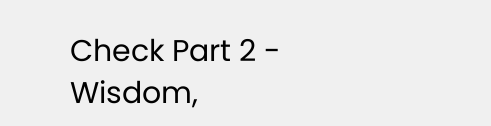Check Part 2 - Wisdom,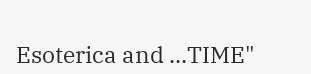Esoterica and ...TIME"